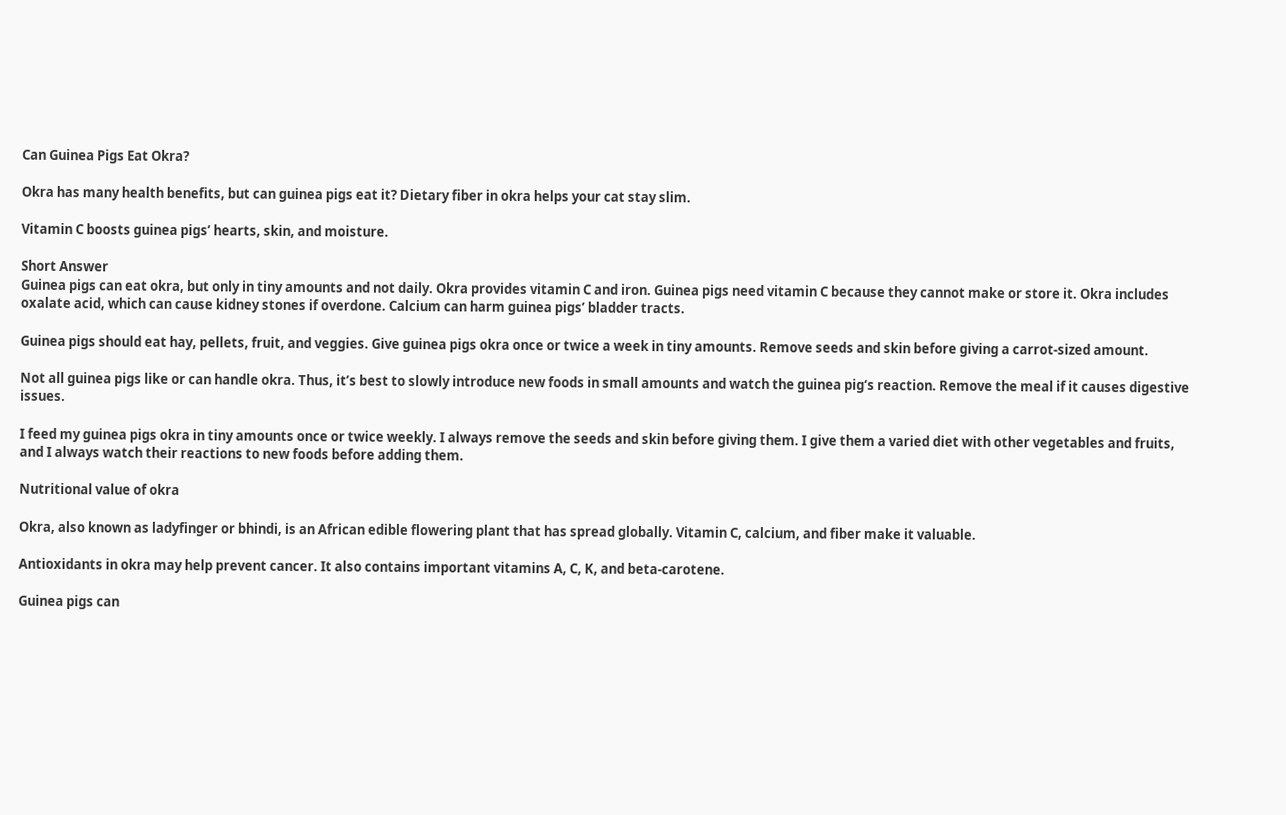Can Guinea Pigs Eat Okra?

Okra has many health benefits, but can guinea pigs eat it? Dietary fiber in okra helps your cat stay slim.

Vitamin C boosts guinea pigs’ hearts, skin, and moisture.

Short Answer
Guinea pigs can eat okra, but only in tiny amounts and not daily. Okra provides vitamin C and iron. Guinea pigs need vitamin C because they cannot make or store it. Okra includes oxalate acid, which can cause kidney stones if overdone. Calcium can harm guinea pigs’ bladder tracts.

Guinea pigs should eat hay, pellets, fruit, and veggies. Give guinea pigs okra once or twice a week in tiny amounts. Remove seeds and skin before giving a carrot-sized amount.

Not all guinea pigs like or can handle okra. Thus, it’s best to slowly introduce new foods in small amounts and watch the guinea pig‘s reaction. Remove the meal if it causes digestive issues.

I feed my guinea pigs okra in tiny amounts once or twice weekly. I always remove the seeds and skin before giving them. I give them a varied diet with other vegetables and fruits, and I always watch their reactions to new foods before adding them.

Nutritional value of okra

Okra, also known as ladyfinger or bhindi, is an African edible flowering plant that has spread globally. Vitamin C, calcium, and fiber make it valuable.

Antioxidants in okra may help prevent cancer. It also contains important vitamins A, C, K, and beta-carotene.

Guinea pigs can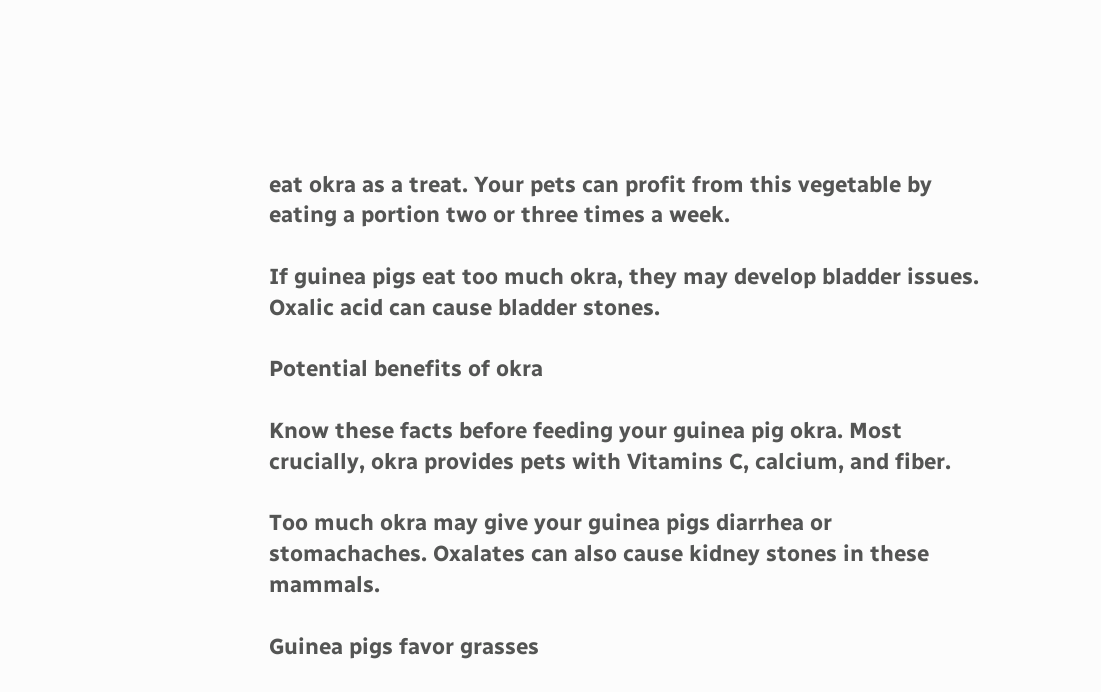eat okra as a treat. Your pets can profit from this vegetable by eating a portion two or three times a week.

If guinea pigs eat too much okra, they may develop bladder issues. Oxalic acid can cause bladder stones.

Potential benefits of okra

Know these facts before feeding your guinea pig okra. Most crucially, okra provides pets with Vitamins C, calcium, and fiber.

Too much okra may give your guinea pigs diarrhea or stomachaches. Oxalates can also cause kidney stones in these mammals.

Guinea pigs favor grasses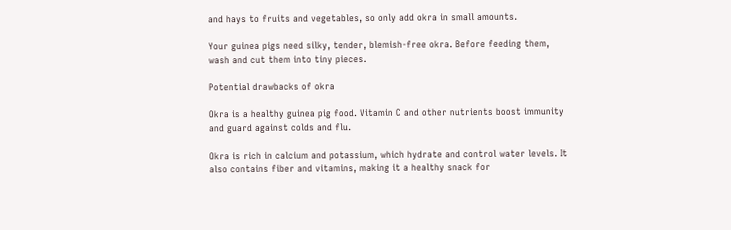and hays to fruits and vegetables, so only add okra in small amounts.

Your guinea pigs need silky, tender, blemish-free okra. Before feeding them, wash and cut them into tiny pieces.

Potential drawbacks of okra

Okra is a healthy guinea pig food. Vitamin C and other nutrients boost immunity and guard against colds and flu.

Okra is rich in calcium and potassium, which hydrate and control water levels. It also contains fiber and vitamins, making it a healthy snack for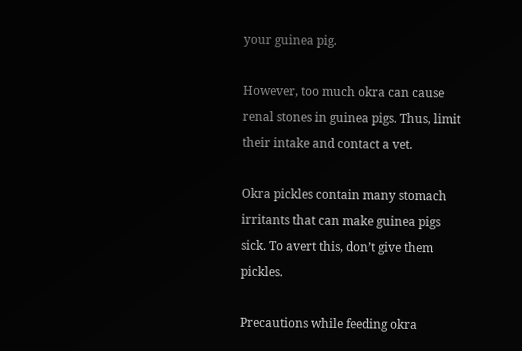your guinea pig.

However, too much okra can cause renal stones in guinea pigs. Thus, limit their intake and contact a vet.

Okra pickles contain many stomach irritants that can make guinea pigs sick. To avert this, don’t give them pickles.

Precautions while feeding okra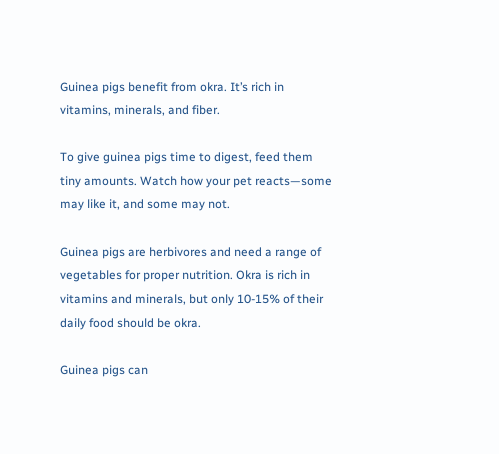Guinea pigs benefit from okra. It’s rich in vitamins, minerals, and fiber.

To give guinea pigs time to digest, feed them tiny amounts. Watch how your pet reacts—some may like it, and some may not.

Guinea pigs are herbivores and need a range of vegetables for proper nutrition. Okra is rich in vitamins and minerals, but only 10-15% of their daily food should be okra.

Guinea pigs can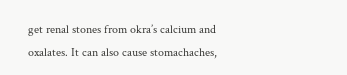get renal stones from okra’s calcium and oxalates. It can also cause stomachaches,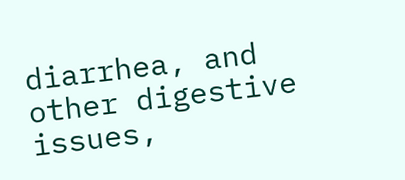diarrhea, and other digestive issues,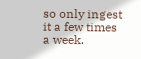so only ingest it a few times a week.